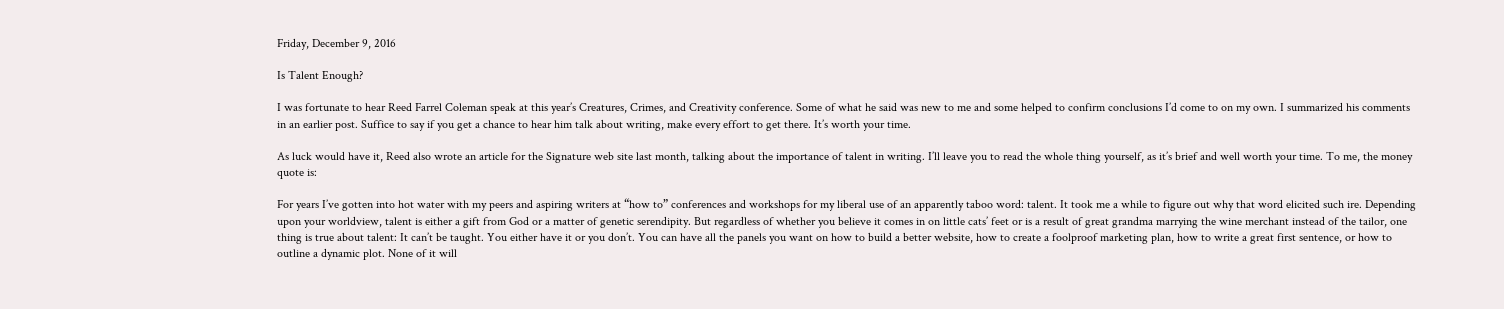Friday, December 9, 2016

Is Talent Enough?

I was fortunate to hear Reed Farrel Coleman speak at this year’s Creatures, Crimes, and Creativity conference. Some of what he said was new to me and some helped to confirm conclusions I’d come to on my own. I summarized his comments in an earlier post. Suffice to say if you get a chance to hear him talk about writing, make every effort to get there. It’s worth your time.

As luck would have it, Reed also wrote an article for the Signature web site last month, talking about the importance of talent in writing. I’ll leave you to read the whole thing yourself, as it’s brief and well worth your time. To me, the money quote is:

For years I’ve gotten into hot water with my peers and aspiring writers at “how to” conferences and workshops for my liberal use of an apparently taboo word: talent. It took me a while to figure out why that word elicited such ire. Depending upon your worldview, talent is either a gift from God or a matter of genetic serendipity. But regardless of whether you believe it comes in on little cats’ feet or is a result of great grandma marrying the wine merchant instead of the tailor, one thing is true about talent: It can’t be taught. You either have it or you don’t. You can have all the panels you want on how to build a better website, how to create a foolproof marketing plan, how to write a great first sentence, or how to outline a dynamic plot. None of it will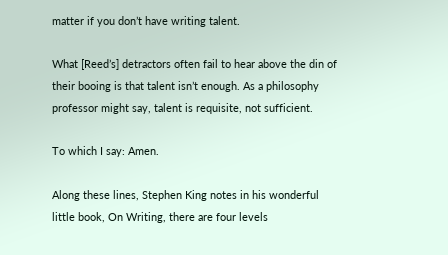matter if you don’t have writing talent.

What [Reed’s] detractors often fail to hear above the din of their booing is that talent isn’t enough. As a philosophy professor might say, talent is requisite, not sufficient.

To which I say: Amen.

Along these lines, Stephen King notes in his wonderful little book, On Writing, there are four levels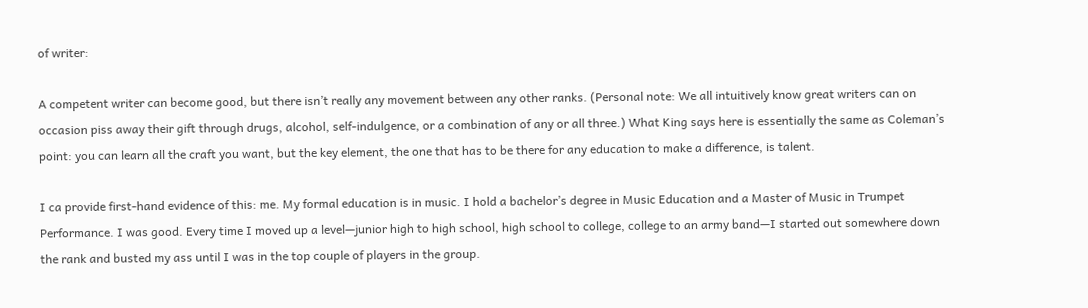of writer:

A competent writer can become good, but there isn’t really any movement between any other ranks. (Personal note: We all intuitively know great writers can on occasion piss away their gift through drugs, alcohol, self-indulgence, or a combination of any or all three.) What King says here is essentially the same as Coleman’s point: you can learn all the craft you want, but the key element, the one that has to be there for any education to make a difference, is talent.

I ca provide first-hand evidence of this: me. My formal education is in music. I hold a bachelor’s degree in Music Education and a Master of Music in Trumpet Performance. I was good. Every time I moved up a level—junior high to high school, high school to college, college to an army band—I started out somewhere down the rank and busted my ass until I was in the top couple of players in the group.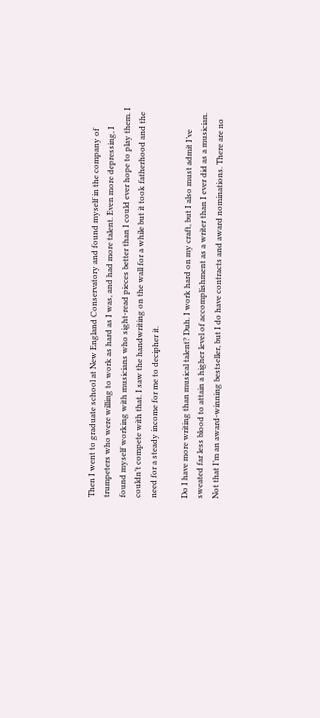Then I went to graduate school at New England Conservatory and found myself in the company of trumpeters who were willing to work as hard as I was, and had more talent. Even more depressing, I found myself working with musicians who sight-read pieces better than I could ever hope to play them. I couldn’t compete with that. I saw the handwriting on the wall for a while but it took fatherhood and the need for a steady income for me to decipher it.

Do I have more writing than musical talent? Duh. I work hard on my craft, but I also must admit I’ve sweated far less blood to attain a higher level of accomplishment as a writer than I ever did as a musician. Not that I’m an award-winning bestseller, but I do have contracts and award nominations. There are no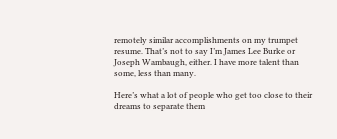remotely similar accomplishments on my trumpet resume. That’s not to say I’m James Lee Burke or Joseph Wambaugh, either. I have more talent than some, less than many.

Here’s what a lot of people who get too close to their dreams to separate them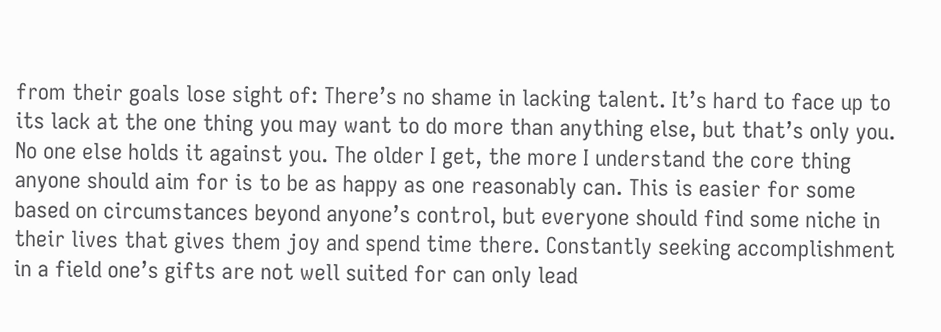from their goals lose sight of: There’s no shame in lacking talent. It’s hard to face up to its lack at the one thing you may want to do more than anything else, but that’s only you. No one else holds it against you. The older I get, the more I understand the core thing anyone should aim for is to be as happy as one reasonably can. This is easier for some based on circumstances beyond anyone’s control, but everyone should find some niche in their lives that gives them joy and spend time there. Constantly seeking accomplishment in a field one’s gifts are not well suited for can only lead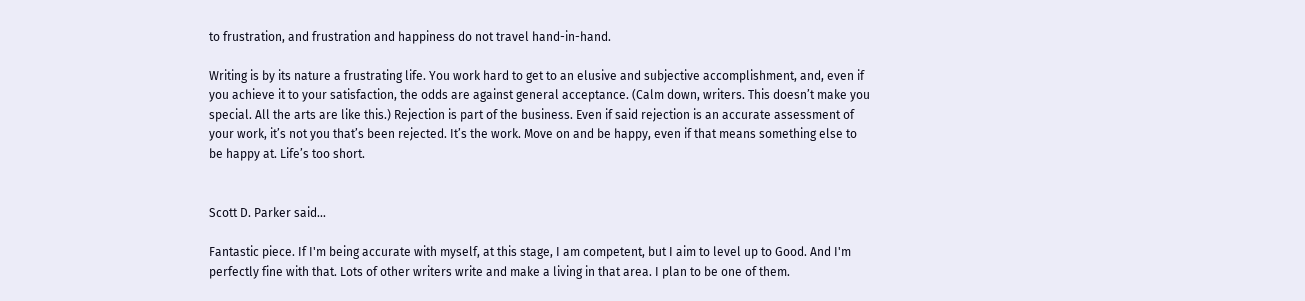to frustration, and frustration and happiness do not travel hand-in-hand.

Writing is by its nature a frustrating life. You work hard to get to an elusive and subjective accomplishment, and, even if you achieve it to your satisfaction, the odds are against general acceptance. (Calm down, writers. This doesn’t make you special. All the arts are like this.) Rejection is part of the business. Even if said rejection is an accurate assessment of your work, it’s not you that’s been rejected. It’s the work. Move on and be happy, even if that means something else to be happy at. Life’s too short.


Scott D. Parker said...

Fantastic piece. If I'm being accurate with myself, at this stage, I am competent, but I aim to level up to Good. And I'm perfectly fine with that. Lots of other writers write and make a living in that area. I plan to be one of them.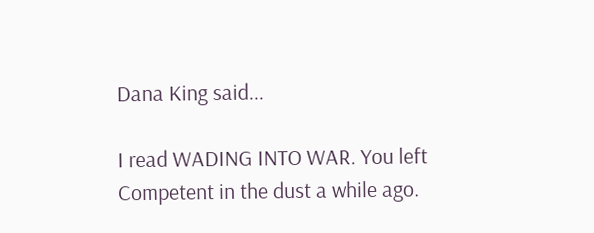Dana King said...

I read WADING INTO WAR. You left Competent in the dust a while ago.